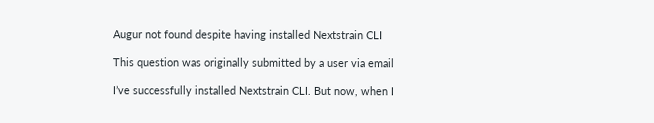Augur not found despite having installed Nextstrain CLI

This question was originally submitted by a user via email

I’ve successfully installed Nextstrain CLI. But now, when I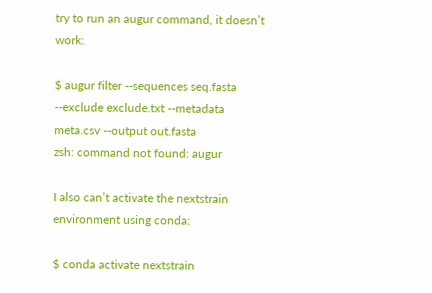try to run an augur command, it doesn’t work:

$ augur filter --sequences seq.fasta --exclude exclude.txt --metadata meta.csv --output out.fasta
zsh: command not found: augur

I also can’t activate the nextstrain environment using conda:

$ conda activate nextstrain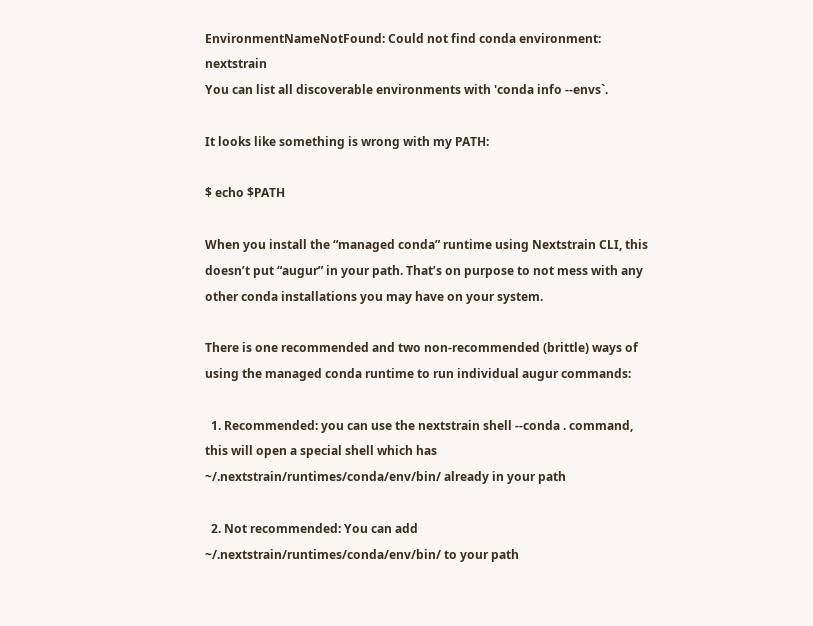EnvironmentNameNotFound: Could not find conda environment: nextstrain
You can list all discoverable environments with 'conda info --envs`.

It looks like something is wrong with my PATH:

$ echo $PATH

When you install the “managed conda” runtime using Nextstrain CLI, this doesn’t put “augur” in your path. That’s on purpose to not mess with any other conda installations you may have on your system.

There is one recommended and two non-recommended (brittle) ways of using the managed conda runtime to run individual augur commands:

  1. Recommended: you can use the nextstrain shell --conda . command, this will open a special shell which has ~/.nextstrain/runtimes/conda/env/bin/ already in your path

  2. Not recommended: You can add ~/.nextstrain/runtimes/conda/env/bin/ to your path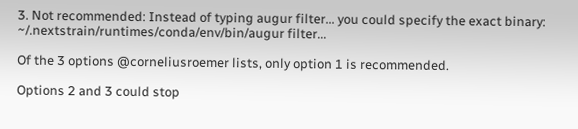3. Not recommended: Instead of typing augur filter... you could specify the exact binary: ~/.nextstrain/runtimes/conda/env/bin/augur filter...

Of the 3 options @corneliusroemer lists, only option 1 is recommended.

Options 2 and 3 could stop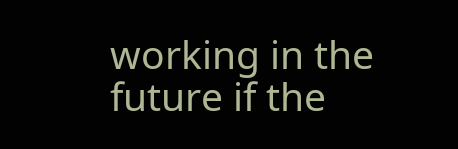working in the future if the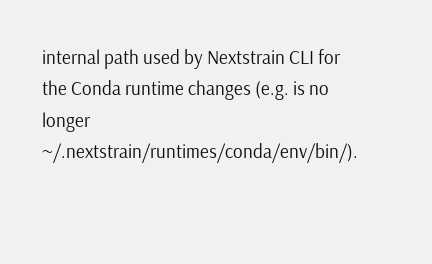internal path used by Nextstrain CLI for the Conda runtime changes (e.g. is no longer ~/.nextstrain/runtimes/conda/env/bin/).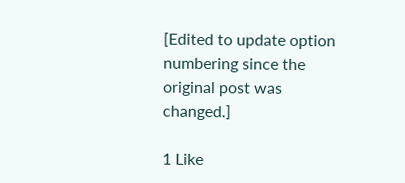[Edited to update option numbering since the original post was changed.]

1 Like